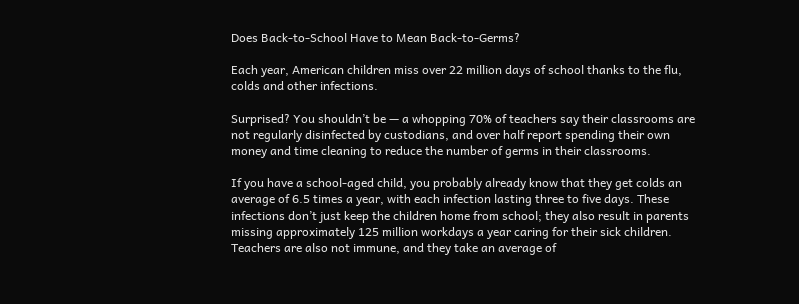Does Back-to-School Have to Mean Back-to-Germs?

Each year, American children miss over 22 million days of school thanks to the flu, colds and other infections.

Surprised? You shouldn’t be — a whopping 70% of teachers say their classrooms are not regularly disinfected by custodians, and over half report spending their own money and time cleaning to reduce the number of germs in their classrooms.

If you have a school-aged child, you probably already know that they get colds an average of 6.5 times a year, with each infection lasting three to five days. These infections don’t just keep the children home from school; they also result in parents missing approximately 125 million workdays a year caring for their sick children. Teachers are also not immune, and they take an average of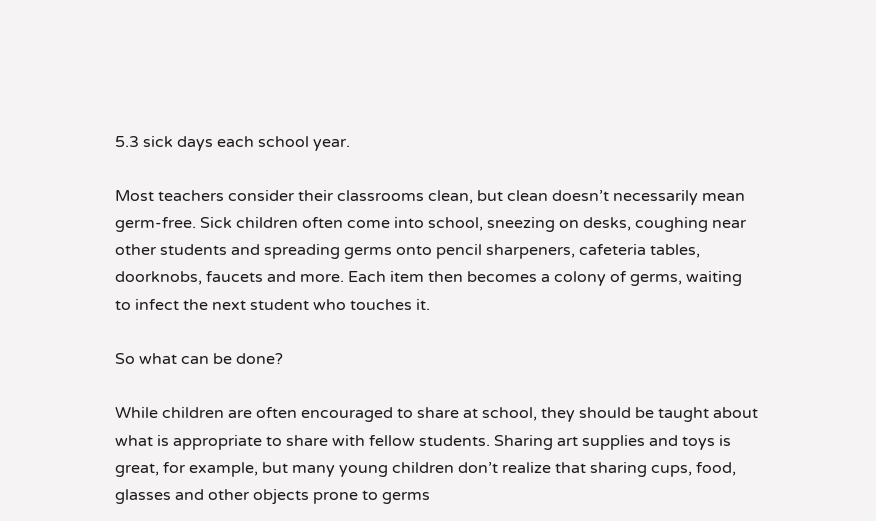5.3 sick days each school year.

Most teachers consider their classrooms clean, but clean doesn’t necessarily mean germ-free. Sick children often come into school, sneezing on desks, coughing near other students and spreading germs onto pencil sharpeners, cafeteria tables, doorknobs, faucets and more. Each item then becomes a colony of germs, waiting to infect the next student who touches it.

So what can be done?

While children are often encouraged to share at school, they should be taught about what is appropriate to share with fellow students. Sharing art supplies and toys is great, for example, but many young children don’t realize that sharing cups, food, glasses and other objects prone to germs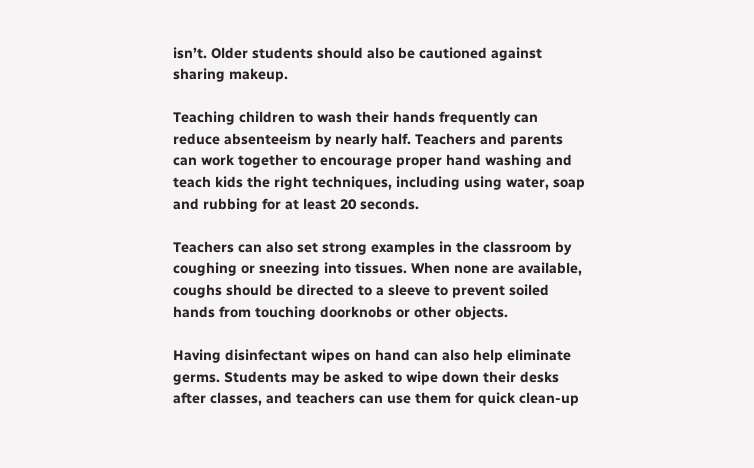isn’t. Older students should also be cautioned against sharing makeup.

Teaching children to wash their hands frequently can reduce absenteeism by nearly half. Teachers and parents can work together to encourage proper hand washing and teach kids the right techniques, including using water, soap and rubbing for at least 20 seconds.

Teachers can also set strong examples in the classroom by coughing or sneezing into tissues. When none are available, coughs should be directed to a sleeve to prevent soiled hands from touching doorknobs or other objects.

Having disinfectant wipes on hand can also help eliminate germs. Students may be asked to wipe down their desks after classes, and teachers can use them for quick clean-up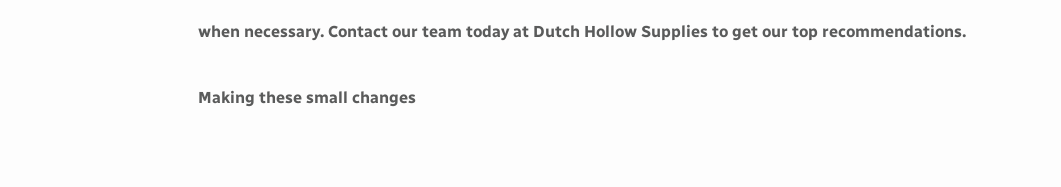when necessary. Contact our team today at Dutch Hollow Supplies to get our top recommendations.

Making these small changes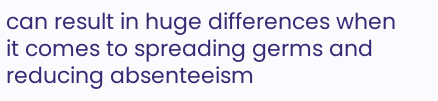can result in huge differences when it comes to spreading germs and reducing absenteeism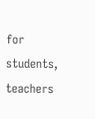for students, teachers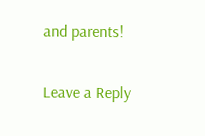and parents!

Leave a Reply